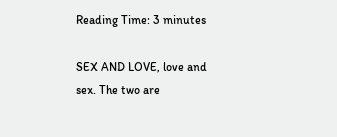Reading Time: 3 minutes

SEX AND LOVE, love and sex. The two are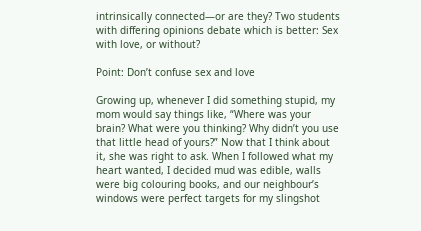intrinsically connected—or are they? Two students with differing opinions debate which is better: Sex with love, or without?

Point: Don’t confuse sex and love

Growing up, whenever I did something stupid, my mom would say things like, “Where was your brain? What were you thinking? Why didn’t you use that little head of yours?” Now that I think about it, she was right to ask. When I followed what my heart wanted, I decided mud was edible, walls were big colouring books, and our neighbour’s windows were perfect targets for my slingshot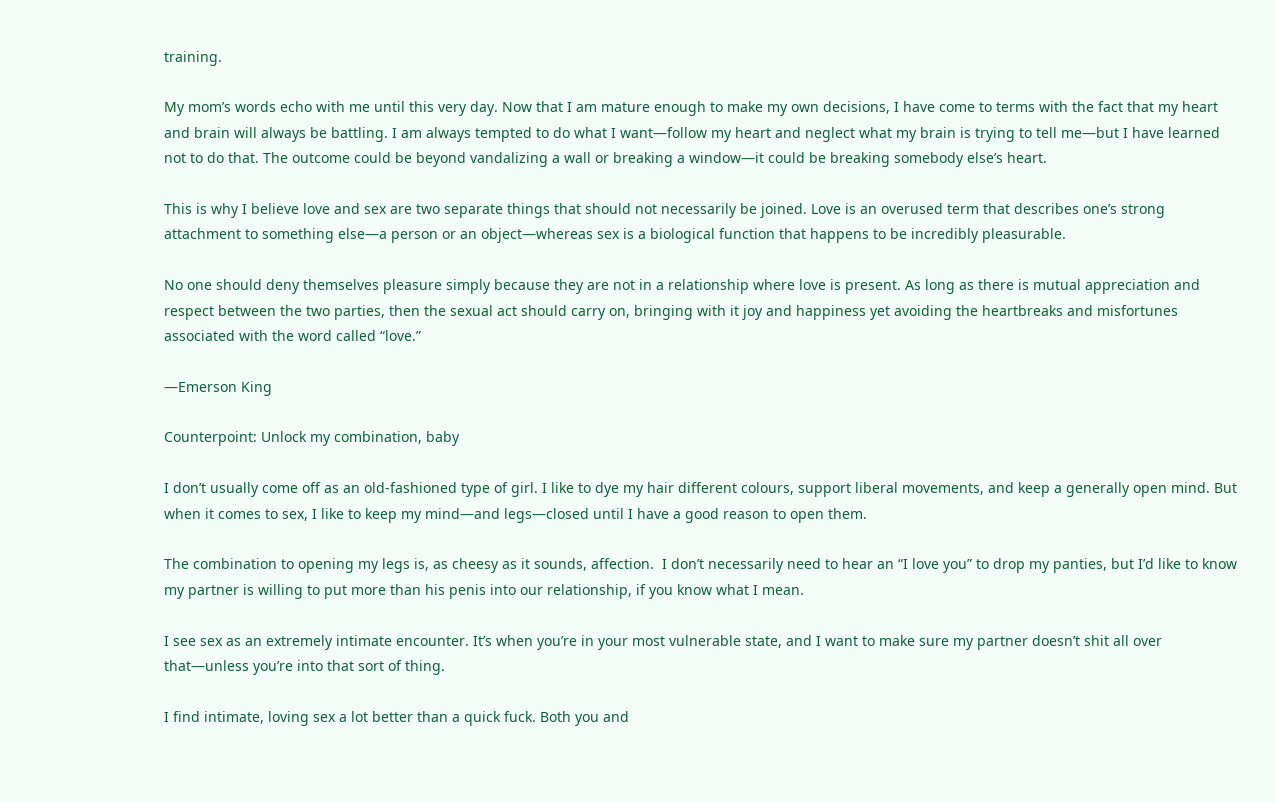training.

My mom’s words echo with me until this very day. Now that I am mature enough to make my own decisions, I have come to terms with the fact that my heart and brain will always be battling. I am always tempted to do what I want—follow my heart and neglect what my brain is trying to tell me—but I have learned not to do that. The outcome could be beyond vandalizing a wall or breaking a window—it could be breaking somebody else’s heart.

This is why I believe love and sex are two separate things that should not necessarily be joined. Love is an overused term that describes one’s strong attachment to something else—a person or an object—whereas sex is a biological function that happens to be incredibly pleasurable.

No one should deny themselves pleasure simply because they are not in a relationship where love is present. As long as there is mutual appreciation and respect between the two parties, then the sexual act should carry on, bringing with it joy and happiness yet avoiding the heartbreaks and misfortunes associated with the word called “love.”

—Emerson King

Counterpoint: Unlock my combination, baby

I don’t usually come off as an old-fashioned type of girl. I like to dye my hair different colours, support liberal movements, and keep a generally open mind. But when it comes to sex, I like to keep my mind—and legs—closed until I have a good reason to open them.

The combination to opening my legs is, as cheesy as it sounds, affection.  I don’t necessarily need to hear an “I love you” to drop my panties, but I’d like to know my partner is willing to put more than his penis into our relationship, if you know what I mean.

I see sex as an extremely intimate encounter. It’s when you’re in your most vulnerable state, and I want to make sure my partner doesn’t shit all over that—unless you’re into that sort of thing.

I find intimate, loving sex a lot better than a quick fuck. Both you and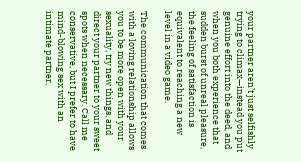your partner aren’t just selfishly trying to climax—instead you put genuine effort into the deed, and when you both experience that sudden burst of unreal pleasure, the feeling of satisfaction is equivalent to reaching a new level in a video game.

The communication that comes with a loving relationship allows you to be more open with your sexuality, try new things, and direct your partner to your sweet spots when necessary. Call me conservative, but I prefer to have mind-blowing sex with an intimate partner,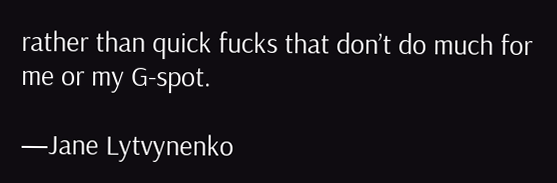rather than quick fucks that don’t do much for me or my G-spot.

—Jane Lytvynenko